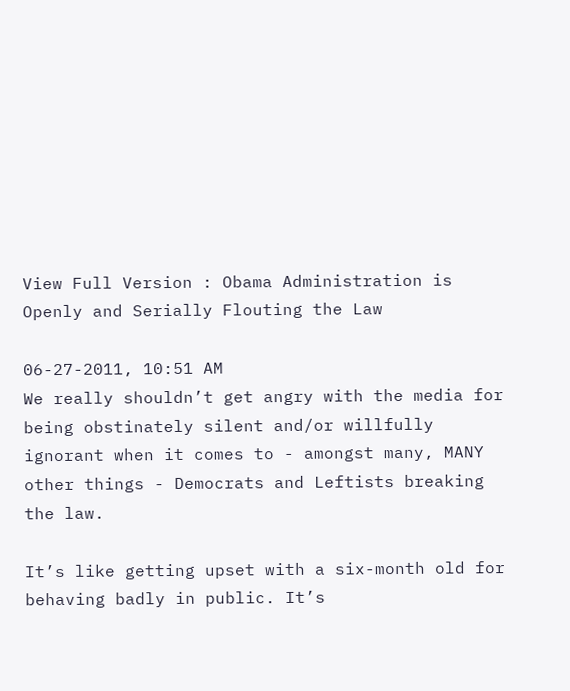View Full Version : Obama Administration is Openly and Serially Flouting the Law

06-27-2011, 10:51 AM
We really shouldn’t get angry with the media for being obstinately silent and/or willfully ignorant when it comes to - amongst many, MANY other things - Democrats and Leftists breaking the law.

It’s like getting upset with a six-month old for behaving badly in public. It’s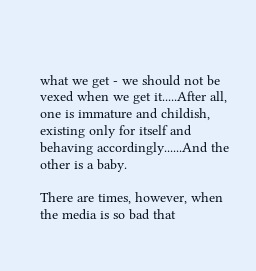what we get - we should not be vexed when we get it.....After all, one is immature and childish, existing only for itself and behaving accordingly......And the other is a baby.

There are times, however, when the media is so bad that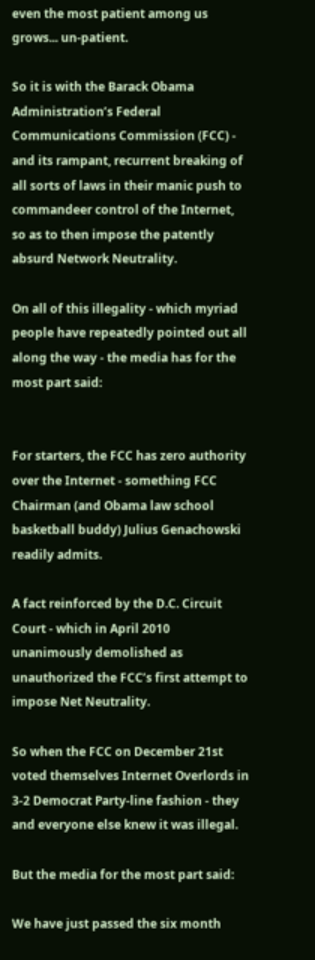even the most patient among us grows... un-patient.

So it is with the Barack Obama Administration’s Federal Communications Commission (FCC) - and its rampant, recurrent breaking of all sorts of laws in their manic push to commandeer control of the Internet, so as to then impose the patently absurd Network Neutrality.

On all of this illegality - which myriad people have repeatedly pointed out all along the way - the media has for the most part said:


For starters, the FCC has zero authority over the Internet - something FCC Chairman (and Obama law school basketball buddy) Julius Genachowski readily admits.

A fact reinforced by the D.C. Circuit Court - which in April 2010 unanimously demolished as unauthorized the FCC’s first attempt to impose Net Neutrality.

So when the FCC on December 21st voted themselves Internet Overlords in 3-2 Democrat Party-line fashion - they and everyone else knew it was illegal.

But the media for the most part said:

We have just passed the six month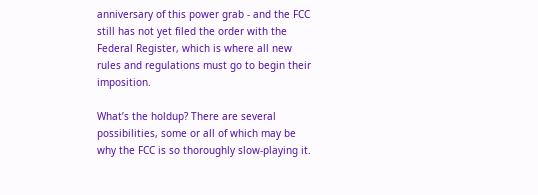anniversary of this power grab - and the FCC still has not yet filed the order with the Federal Register, which is where all new rules and regulations must go to begin their imposition.

What’s the holdup? There are several possibilities, some or all of which may be why the FCC is so thoroughly slow-playing it.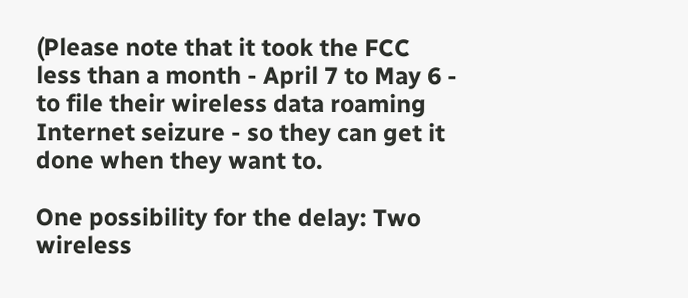(Please note that it took the FCC less than a month - April 7 to May 6 - to file their wireless data roaming Internet seizure - so they can get it done when they want to.

One possibility for the delay: Two wireless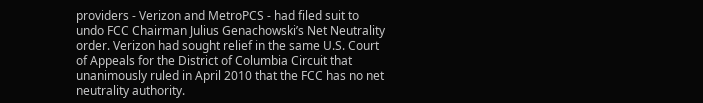providers - Verizon and MetroPCS - had filed suit to undo FCC Chairman Julius Genachowski’s Net Neutrality order. Verizon had sought relief in the same U.S. Court of Appeals for the District of Columbia Circuit that unanimously ruled in April 2010 that the FCC has no net neutrality authority.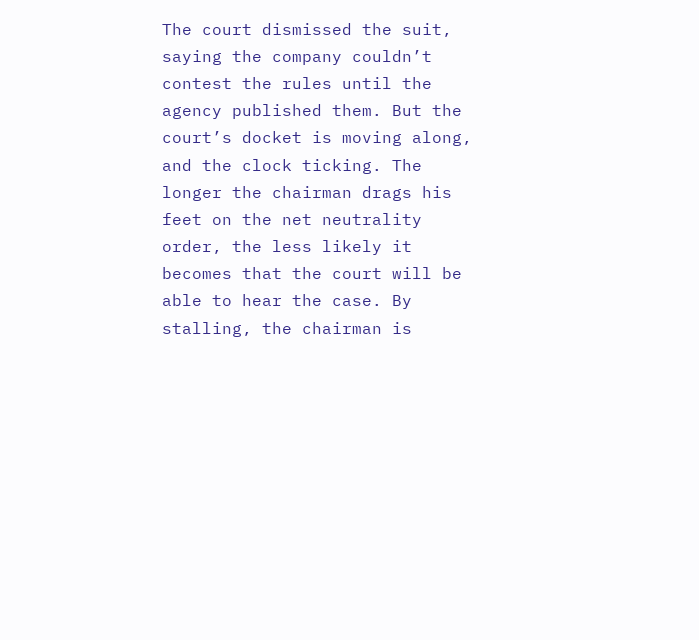The court dismissed the suit, saying the company couldn’t contest the rules until the agency published them. But the court’s docket is moving along, and the clock ticking. The longer the chairman drags his feet on the net neutrality order, the less likely it becomes that the court will be able to hear the case. By stalling, the chairman is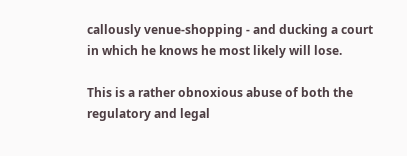callously venue-shopping - and ducking a court in which he knows he most likely will lose.

This is a rather obnoxious abuse of both the regulatory and legal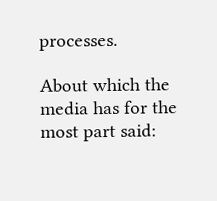processes.

About which the media has for the most part said: